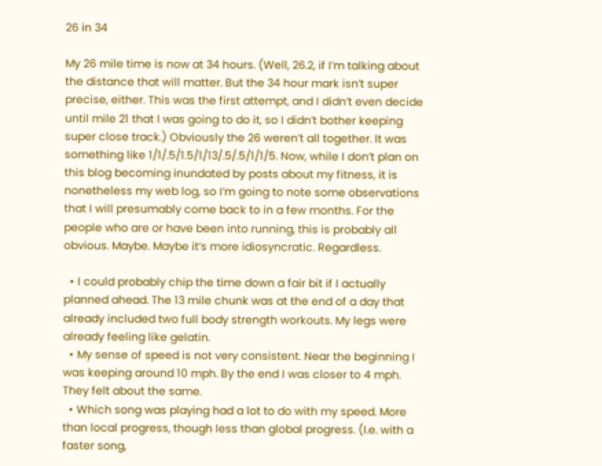26 in 34

My 26 mile time is now at 34 hours. (Well, 26.2, if I’m talking about the distance that will matter. But the 34 hour mark isn’t super precise, either. This was the first attempt, and I didn’t even decide until mile 21 that I was going to do it, so I didn’t bother keeping super close track.) Obviously the 26 weren’t all together. It was something like 1/1/.5/1.5/1/13/.5/.5/1/1/5. Now, while I don’t plan on this blog becoming inundated by posts about my fitness, it is nonetheless my web log, so I’m going to note some observations that I will presumably come back to in a few months. For the people who are or have been into running, this is probably all obvious. Maybe. Maybe it’s more idiosyncratic. Regardless.

  • I could probably chip the time down a fair bit if I actually planned ahead. The 13 mile chunk was at the end of a day that already included two full body strength workouts. My legs were already feeling like gelatin.
  • My sense of speed is not very consistent. Near the beginning I was keeping around 10 mph. By the end I was closer to 4 mph. They felt about the same.
  • Which song was playing had a lot to do with my speed. More than local progress, though less than global progress. (I.e. with a faster song,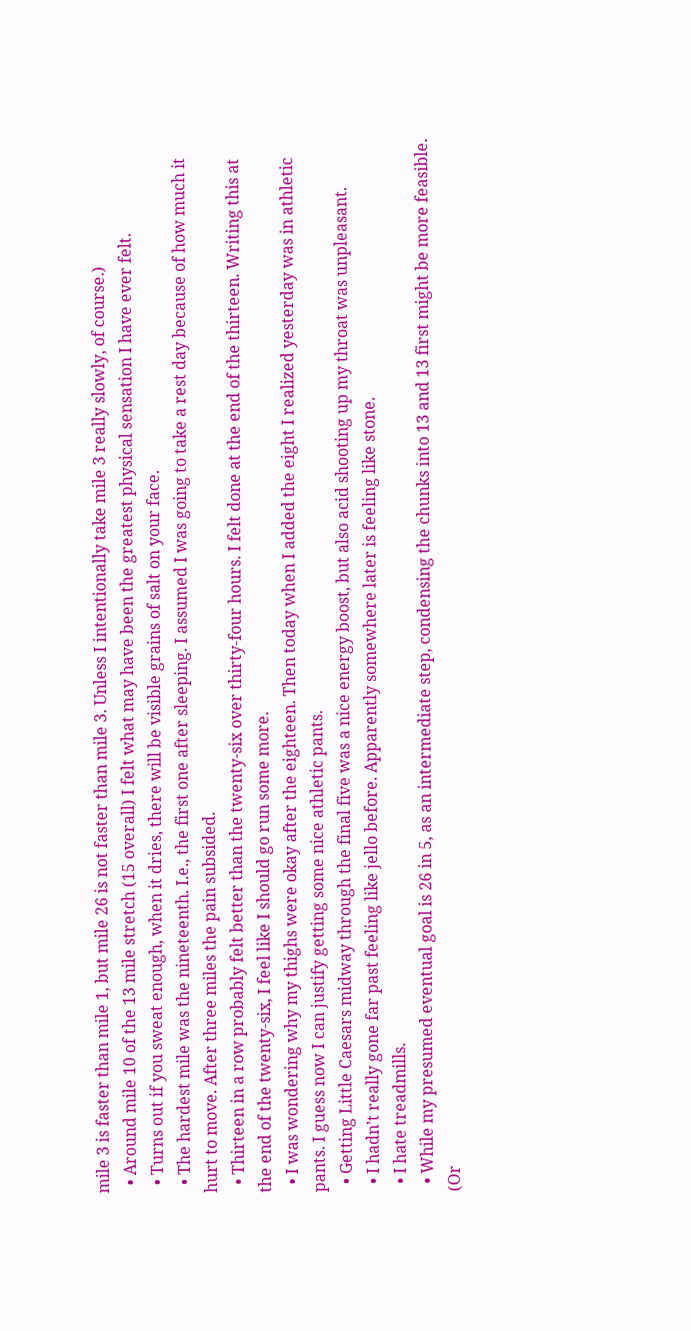mile 3 is faster than mile 1, but mile 26 is not faster than mile 3. Unless I intentionally take mile 3 really slowly, of course.)
  • Around mile 10 of the 13 mile stretch (15 overall) I felt what may have been the greatest physical sensation I have ever felt.
  • Turns out if you sweat enough, when it dries, there will be visible grains of salt on your face.
  • The hardest mile was the nineteenth. I.e., the first one after sleeping. I assumed I was going to take a rest day because of how much it hurt to move. After three miles the pain subsided.
  • Thirteen in a row probably felt better than the twenty-six over thirty-four hours. I felt done at the end of the thirteen. Writing this at the end of the twenty-six, I feel like I should go run some more.
  • I was wondering why my thighs were okay after the eighteen. Then today when I added the eight I realized yesterday was in athletic pants. I guess now I can justify getting some nice athletic pants.
  • Getting Little Caesars midway through the final five was a nice energy boost, but also acid shooting up my throat was unpleasant.
  • I hadn’t really gone far past feeling like jello before. Apparently somewhere later is feeling like stone.
  • I hate treadmills.
  • While my presumed eventual goal is 26 in 5, as an intermediate step, condensing the chunks into 13 and 13 first might be more feasible. (Or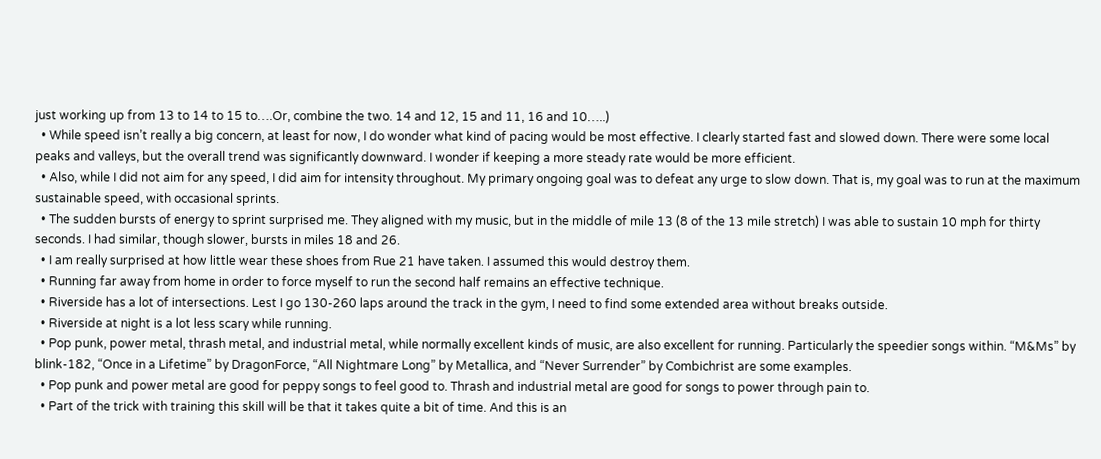just working up from 13 to 14 to 15 to….Or, combine the two. 14 and 12, 15 and 11, 16 and 10…..)
  • While speed isn’t really a big concern, at least for now, I do wonder what kind of pacing would be most effective. I clearly started fast and slowed down. There were some local peaks and valleys, but the overall trend was significantly downward. I wonder if keeping a more steady rate would be more efficient.
  • Also, while I did not aim for any speed, I did aim for intensity throughout. My primary ongoing goal was to defeat any urge to slow down. That is, my goal was to run at the maximum sustainable speed, with occasional sprints.
  • The sudden bursts of energy to sprint surprised me. They aligned with my music, but in the middle of mile 13 (8 of the 13 mile stretch) I was able to sustain 10 mph for thirty seconds. I had similar, though slower, bursts in miles 18 and 26.
  • I am really surprised at how little wear these shoes from Rue 21 have taken. I assumed this would destroy them.
  • Running far away from home in order to force myself to run the second half remains an effective technique.
  • Riverside has a lot of intersections. Lest I go 130-260 laps around the track in the gym, I need to find some extended area without breaks outside.
  • Riverside at night is a lot less scary while running.
  • Pop punk, power metal, thrash metal, and industrial metal, while normally excellent kinds of music, are also excellent for running. Particularly the speedier songs within. “M&Ms” by blink-182, “Once in a Lifetime” by DragonForce, “All Nightmare Long” by Metallica, and “Never Surrender” by Combichrist are some examples.
  • Pop punk and power metal are good for peppy songs to feel good to. Thrash and industrial metal are good for songs to power through pain to.
  • Part of the trick with training this skill will be that it takes quite a bit of time. And this is an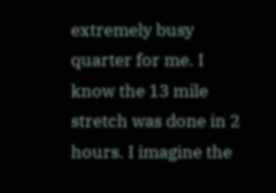extremely busy quarter for me. I know the 13 mile stretch was done in 2 hours. I imagine the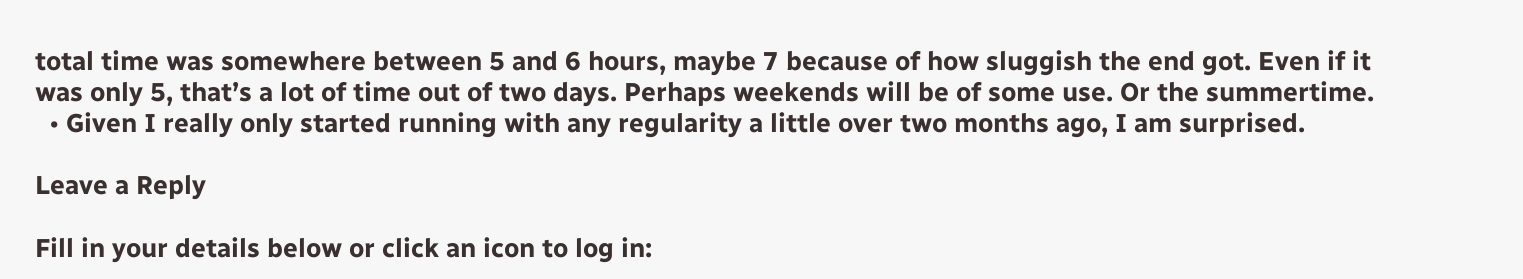total time was somewhere between 5 and 6 hours, maybe 7 because of how sluggish the end got. Even if it was only 5, that’s a lot of time out of two days. Perhaps weekends will be of some use. Or the summertime.
  • Given I really only started running with any regularity a little over two months ago, I am surprised.

Leave a Reply

Fill in your details below or click an icon to log in: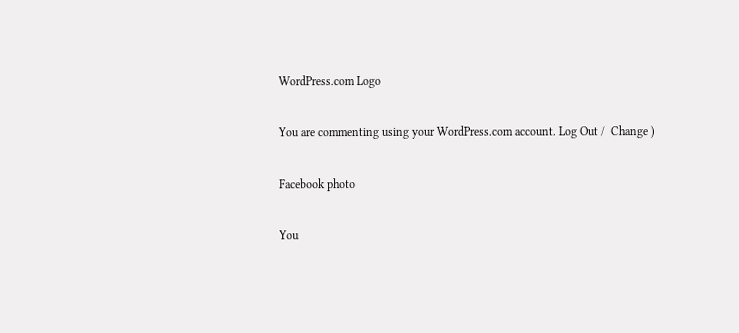WordPress.com Logo

You are commenting using your WordPress.com account. Log Out /  Change )

Facebook photo

You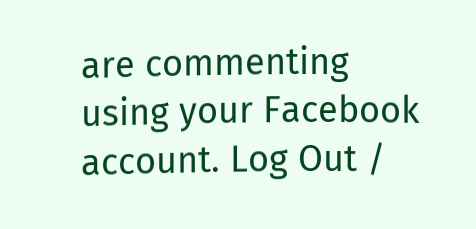are commenting using your Facebook account. Log Out /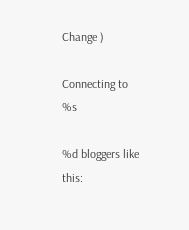Change )

Connecting to %s

%d bloggers like this: